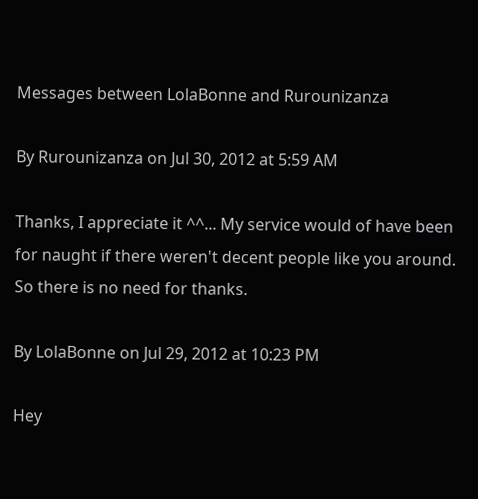Messages between LolaBonne and Rurounizanza

By Rurounizanza on Jul 30, 2012 at 5:59 AM

Thanks, I appreciate it ^^... My service would of have been for naught if there weren't decent people like you around. So there is no need for thanks.

By LolaBonne on Jul 29, 2012 at 10:23 PM

Hey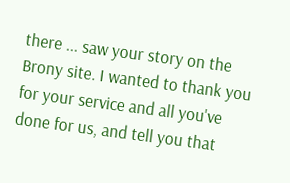there ... saw your story on the Brony site. I wanted to thank you for your service and all you've done for us, and tell you that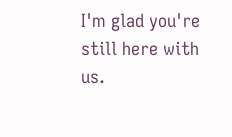I'm glad you're still here with us.